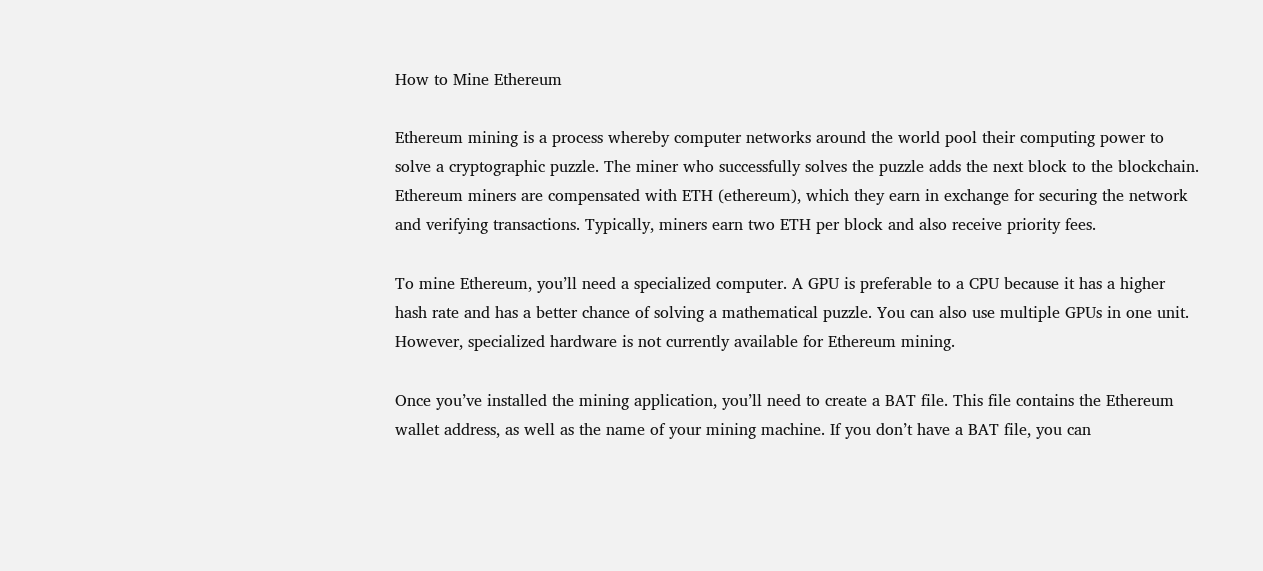How to Mine Ethereum

Ethereum mining is a process whereby computer networks around the world pool their computing power to solve a cryptographic puzzle. The miner who successfully solves the puzzle adds the next block to the blockchain. Ethereum miners are compensated with ETH (ethereum), which they earn in exchange for securing the network and verifying transactions. Typically, miners earn two ETH per block and also receive priority fees.

To mine Ethereum, you’ll need a specialized computer. A GPU is preferable to a CPU because it has a higher hash rate and has a better chance of solving a mathematical puzzle. You can also use multiple GPUs in one unit. However, specialized hardware is not currently available for Ethereum mining.

Once you’ve installed the mining application, you’ll need to create a BAT file. This file contains the Ethereum wallet address, as well as the name of your mining machine. If you don’t have a BAT file, you can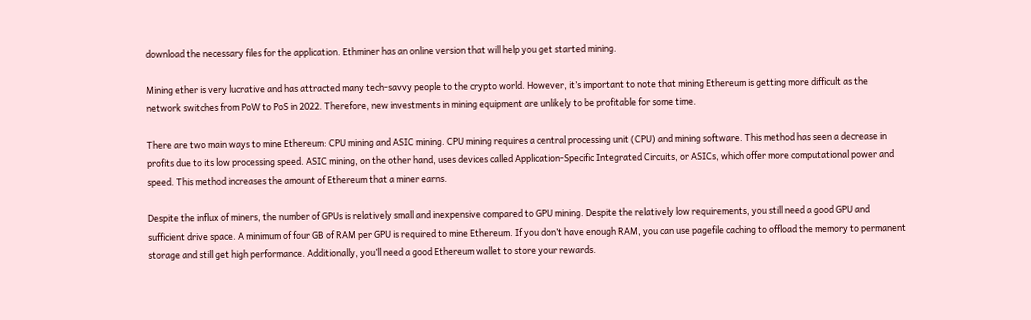download the necessary files for the application. Ethminer has an online version that will help you get started mining.

Mining ether is very lucrative and has attracted many tech-savvy people to the crypto world. However, it’s important to note that mining Ethereum is getting more difficult as the network switches from PoW to PoS in 2022. Therefore, new investments in mining equipment are unlikely to be profitable for some time.

There are two main ways to mine Ethereum: CPU mining and ASIC mining. CPU mining requires a central processing unit (CPU) and mining software. This method has seen a decrease in profits due to its low processing speed. ASIC mining, on the other hand, uses devices called Application-Specific Integrated Circuits, or ASICs, which offer more computational power and speed. This method increases the amount of Ethereum that a miner earns.

Despite the influx of miners, the number of GPUs is relatively small and inexpensive compared to GPU mining. Despite the relatively low requirements, you still need a good GPU and sufficient drive space. A minimum of four GB of RAM per GPU is required to mine Ethereum. If you don’t have enough RAM, you can use pagefile caching to offload the memory to permanent storage and still get high performance. Additionally, you’ll need a good Ethereum wallet to store your rewards.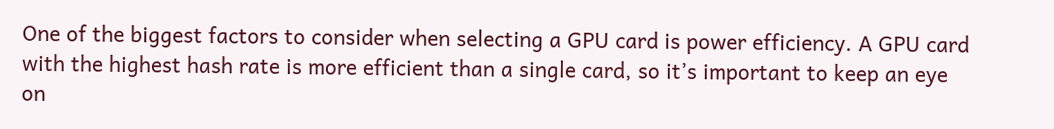One of the biggest factors to consider when selecting a GPU card is power efficiency. A GPU card with the highest hash rate is more efficient than a single card, so it’s important to keep an eye on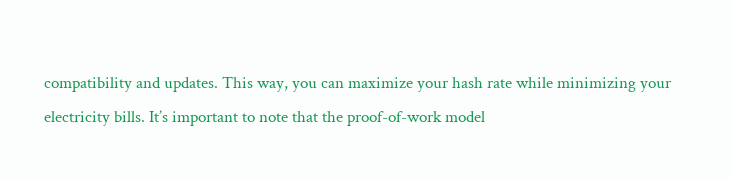compatibility and updates. This way, you can maximize your hash rate while minimizing your electricity bills. It’s important to note that the proof-of-work model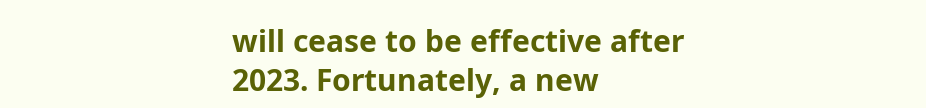will cease to be effective after 2023. Fortunately, a new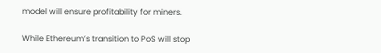model will ensure profitability for miners.

While Ethereum’s transition to PoS will stop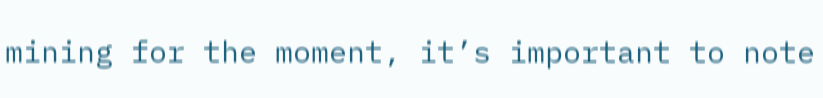mining for the moment, it’s important to note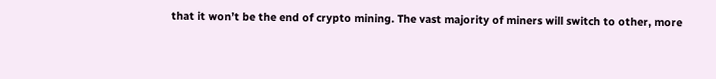that it won’t be the end of crypto mining. The vast majority of miners will switch to other, more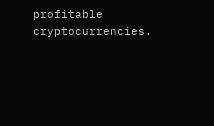profitable cryptocurrencies.